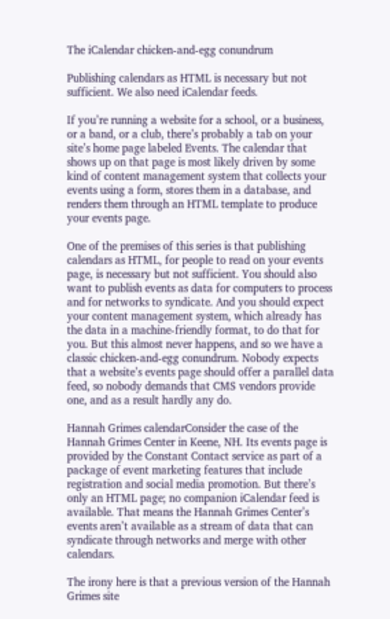The iCalendar chicken-and-egg conundrum

Publishing calendars as HTML is necessary but not sufficient. We also need iCalendar feeds.

If you’re running a website for a school, or a business, or a band, or a club, there’s probably a tab on your site’s home page labeled Events. The calendar that shows up on that page is most likely driven by some kind of content management system that collects your events using a form, stores them in a database, and renders them through an HTML template to produce your events page.

One of the premises of this series is that publishing calendars as HTML, for people to read on your events page, is necessary but not sufficient. You should also want to publish events as data for computers to process and for networks to syndicate. And you should expect your content management system, which already has the data in a machine-friendly format, to do that for you. But this almost never happens, and so we have a classic chicken-and-egg conundrum. Nobody expects that a website’s events page should offer a parallel data feed, so nobody demands that CMS vendors provide one, and as a result hardly any do.

Hannah Grimes calendarConsider the case of the Hannah Grimes Center in Keene, NH. Its events page is provided by the Constant Contact service as part of a package of event marketing features that include registration and social media promotion. But there’s only an HTML page; no companion iCalendar feed is available. That means the Hannah Grimes Center’s events aren’t available as a stream of data that can syndicate through networks and merge with other calendars.

The irony here is that a previous version of the Hannah Grimes site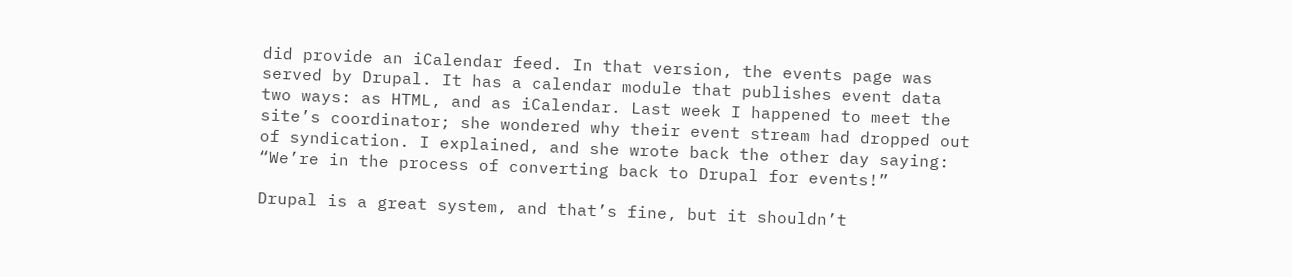did provide an iCalendar feed. In that version, the events page was served by Drupal. It has a calendar module that publishes event data two ways: as HTML, and as iCalendar. Last week I happened to meet the site’s coordinator; she wondered why their event stream had dropped out of syndication. I explained, and she wrote back the other day saying: “We’re in the process of converting back to Drupal for events!”

Drupal is a great system, and that’s fine, but it shouldn’t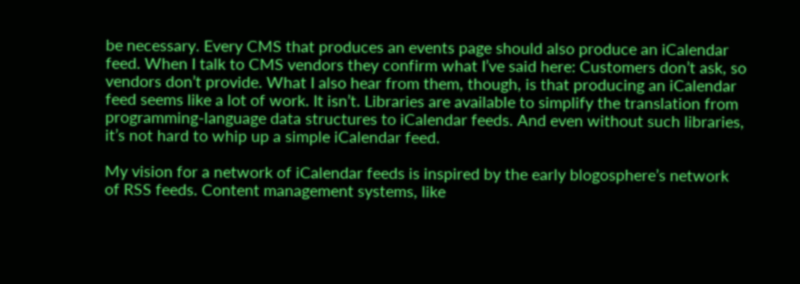be necessary. Every CMS that produces an events page should also produce an iCalendar feed. When I talk to CMS vendors they confirm what I’ve said here: Customers don’t ask, so vendors don’t provide. What I also hear from them, though, is that producing an iCalendar feed seems like a lot of work. It isn’t. Libraries are available to simplify the translation from programming-language data structures to iCalendar feeds. And even without such libraries, it’s not hard to whip up a simple iCalendar feed.

My vision for a network of iCalendar feeds is inspired by the early blogosphere’s network of RSS feeds. Content management systems, like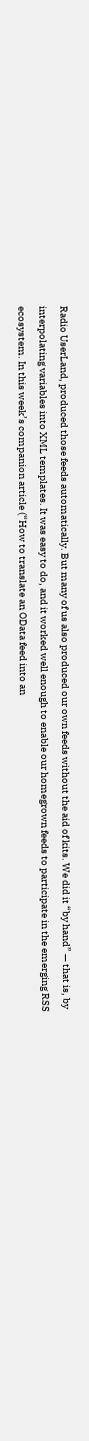Radio UserLand, produced those feeds automatically. But many of us also produced our own feeds without the aid of kits. We did it “by hand” — that is, by interpolating variables into XML templates. It was easy to do, and it worked well enough to enable our homegrown feeds to participate in the emerging RSS ecosystem. In this week’s companion article (“How to translate an OData feed into an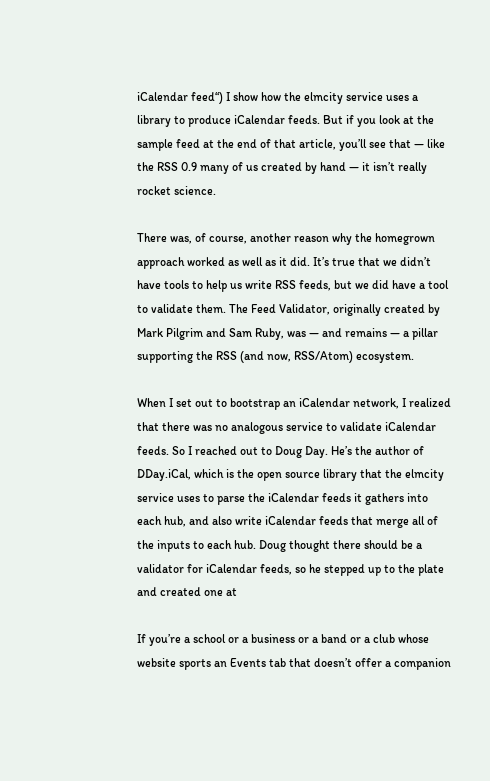iCalendar feed“) I show how the elmcity service uses a library to produce iCalendar feeds. But if you look at the sample feed at the end of that article, you’ll see that — like the RSS 0.9 many of us created by hand — it isn’t really rocket science.

There was, of course, another reason why the homegrown approach worked as well as it did. It’s true that we didn’t have tools to help us write RSS feeds, but we did have a tool to validate them. The Feed Validator, originally created by Mark Pilgrim and Sam Ruby, was — and remains — a pillar supporting the RSS (and now, RSS/Atom) ecosystem.

When I set out to bootstrap an iCalendar network, I realized that there was no analogous service to validate iCalendar feeds. So I reached out to Doug Day. He’s the author of DDay.iCal, which is the open source library that the elmcity service uses to parse the iCalendar feeds it gathers into each hub, and also write iCalendar feeds that merge all of the inputs to each hub. Doug thought there should be a validator for iCalendar feeds, so he stepped up to the plate and created one at

If you’re a school or a business or a band or a club whose website sports an Events tab that doesn’t offer a companion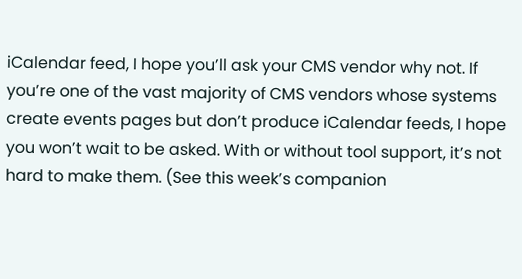iCalendar feed, I hope you’ll ask your CMS vendor why not. If you’re one of the vast majority of CMS vendors whose systems create events pages but don’t produce iCalendar feeds, I hope you won’t wait to be asked. With or without tool support, it’s not hard to make them. (See this week’s companion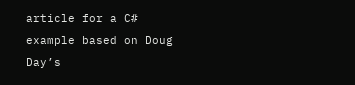article for a C# example based on Doug Day’s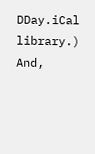DDay.iCal library.) And,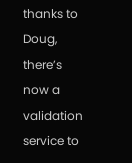thanks to Doug, there’s now a validation service to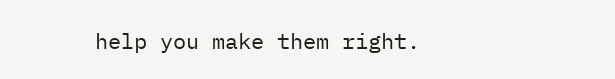help you make them right.